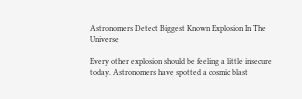Astronomers Detect Biggest Known Explosion In The Universe

Every other explosion should be feeling a little insecure today. Astronomers have spotted a cosmic blast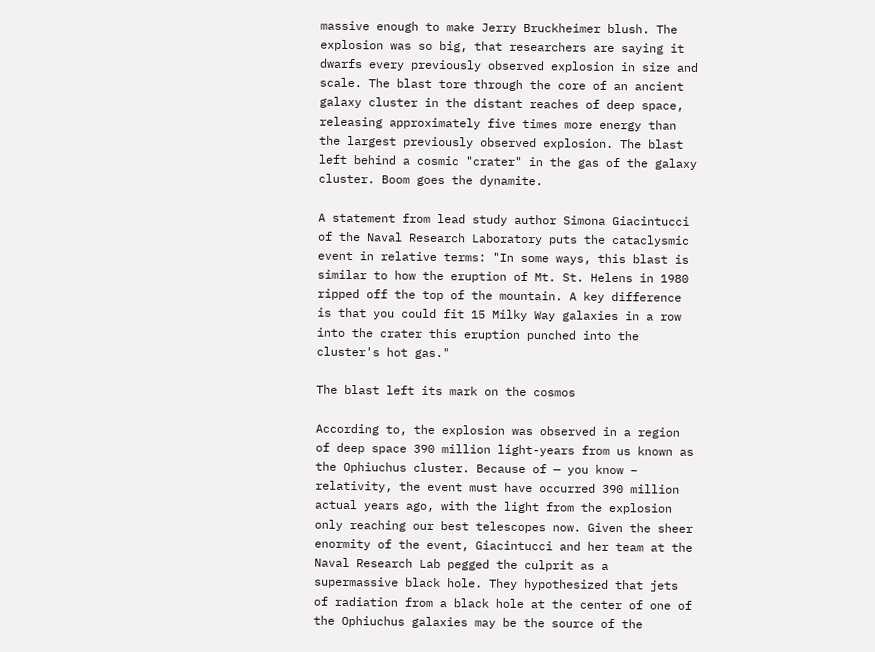massive enough to make Jerry Bruckheimer blush. The explosion was so big, that researchers are saying it dwarfs every previously observed explosion in size and scale. The blast tore through the core of an ancient galaxy cluster in the distant reaches of deep space, releasing approximately five times more energy than the largest previously observed explosion. The blast left behind a cosmic "crater" in the gas of the galaxy cluster. Boom goes the dynamite.

A statement from lead study author Simona Giacintucci of the Naval Research Laboratory puts the cataclysmic event in relative terms: "In some ways, this blast is similar to how the eruption of Mt. St. Helens in 1980 ripped off the top of the mountain. A key difference is that you could fit 15 Milky Way galaxies in a row into the crater this eruption punched into the cluster's hot gas."

The blast left its mark on the cosmos

According to, the explosion was observed in a region of deep space 390 million light-years from us known as the Ophiuchus cluster. Because of — you know – relativity, the event must have occurred 390 million actual years ago, with the light from the explosion only reaching our best telescopes now. Given the sheer enormity of the event, Giacintucci and her team at the Naval Research Lab pegged the culprit as a supermassive black hole. They hypothesized that jets of radiation from a black hole at the center of one of the Ophiuchus galaxies may be the source of the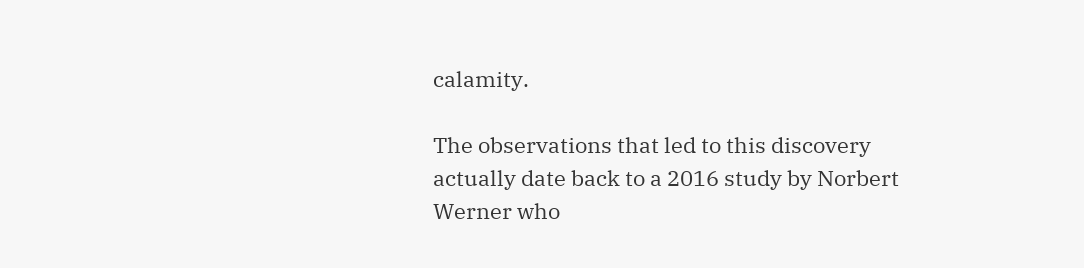calamity.

The observations that led to this discovery actually date back to a 2016 study by Norbert Werner who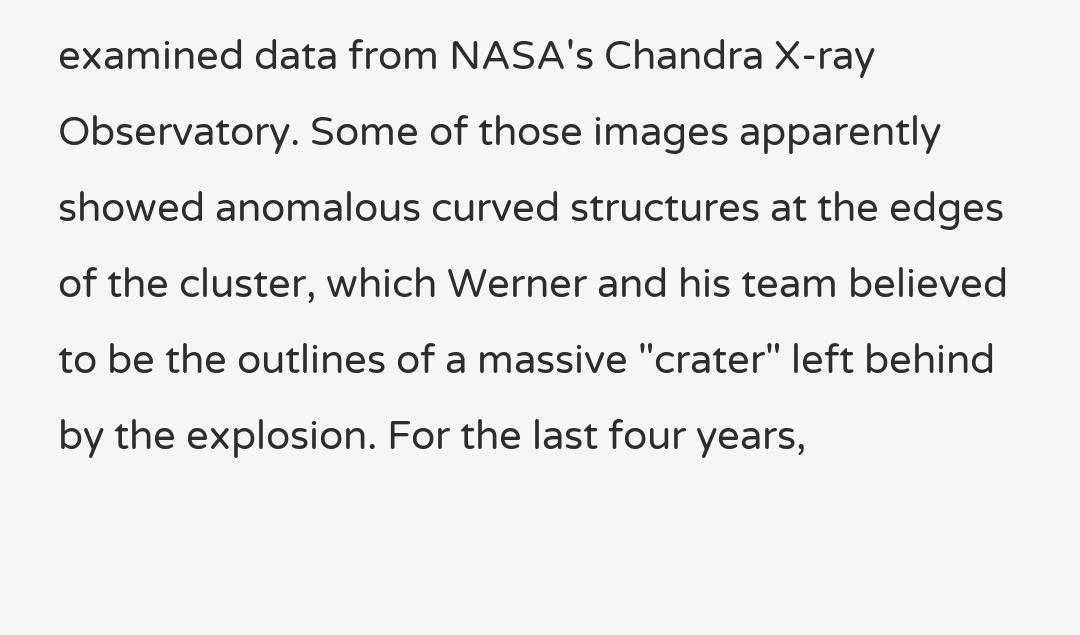examined data from NASA's Chandra X-ray Observatory. Some of those images apparently showed anomalous curved structures at the edges of the cluster, which Werner and his team believed to be the outlines of a massive "crater" left behind by the explosion. For the last four years,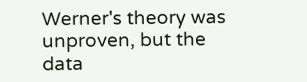Werner's theory was unproven, but the data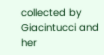collected by Giacintucci and her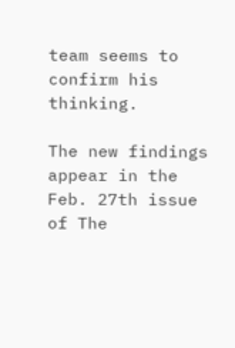team seems to confirm his thinking.

The new findings appear in the Feb. 27th issue of The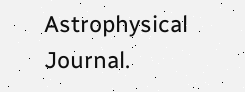Astrophysical Journal.